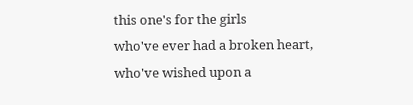this one's for the girls
who've ever had a broken heart, who've wished upon a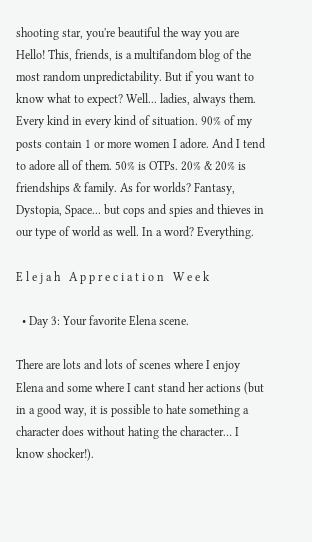shooting star, you're beautiful the way you are
Hello! This, friends, is a multifandom blog of the most random unpredictability. But if you want to know what to expect? Well... ladies, always them. Every kind in every kind of situation. 90% of my posts contain 1 or more women I adore. And I tend to adore all of them. 50% is OTPs. 20% & 20% is friendships & family. As for worlds? Fantasy, Dystopia, Space... but cops and spies and thieves in our type of world as well. In a word? Everything.

E l e j a h   A p p r e c i a t i o n   W e e k

  • Day 3: Your favorite Elena scene.

There are lots and lots of scenes where I enjoy Elena and some where I cant stand her actions (but in a good way, it is possible to hate something a character does without hating the character… I know shocker!).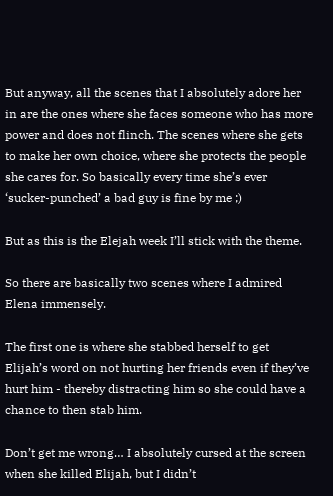But anyway, all the scenes that I absolutely adore her in are the ones where she faces someone who has more power and does not flinch. The scenes where she gets to make her own choice, where she protects the people she cares for. So basically every time she’s ever ‘sucker-punched’ a bad guy is fine by me ;)

But as this is the Elejah week I’ll stick with the theme.

So there are basically two scenes where I admired Elena immensely.

The first one is where she stabbed herself to get Elijah’s word on not hurting her friends even if they’ve hurt him - thereby distracting him so she could have a chance to then stab him.

Don’t get me wrong… I absolutely cursed at the screen when she killed Elijah, but I didn’t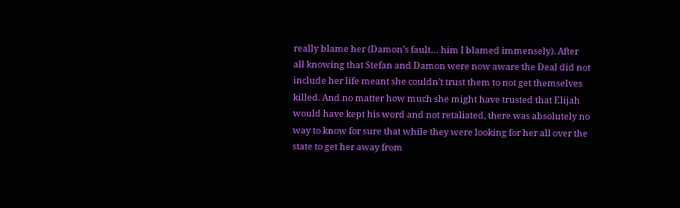really blame her (Damon’s fault… him I blamed immensely). After all knowing that Stefan and Damon were now aware the Deal did not include her life meant she couldn’t trust them to not get themselves killed. And no matter how much she might have trusted that Elijah would have kept his word and not retaliated, there was absolutely no way to know for sure that while they were looking for her all over the state to get her away from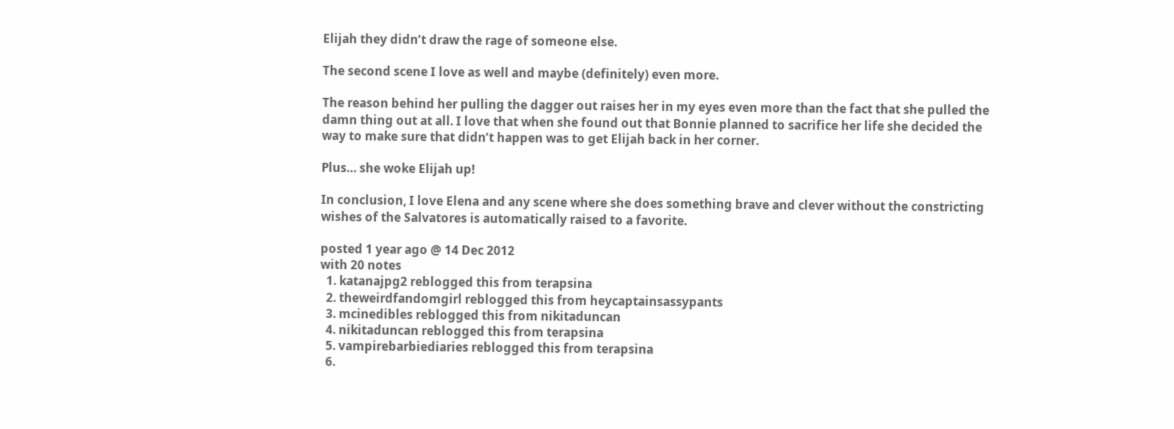Elijah they didn’t draw the rage of someone else.

The second scene I love as well and maybe (definitely) even more.

The reason behind her pulling the dagger out raises her in my eyes even more than the fact that she pulled the damn thing out at all. I love that when she found out that Bonnie planned to sacrifice her life she decided the way to make sure that didn’t happen was to get Elijah back in her corner.

Plus… she woke Elijah up!

In conclusion, I love Elena and any scene where she does something brave and clever without the constricting wishes of the Salvatores is automatically raised to a favorite.

posted 1 year ago @ 14 Dec 2012
with 20 notes
  1. katanajpg2 reblogged this from terapsina
  2. theweirdfandomgirl reblogged this from heycaptainsassypants
  3. mcinedibles reblogged this from nikitaduncan
  4. nikitaduncan reblogged this from terapsina
  5. vampirebarbiediaries reblogged this from terapsina
  6.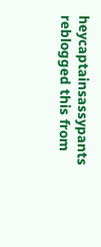heycaptainsassypants reblogged this from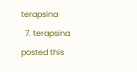terapsina
  7. terapsina posted this